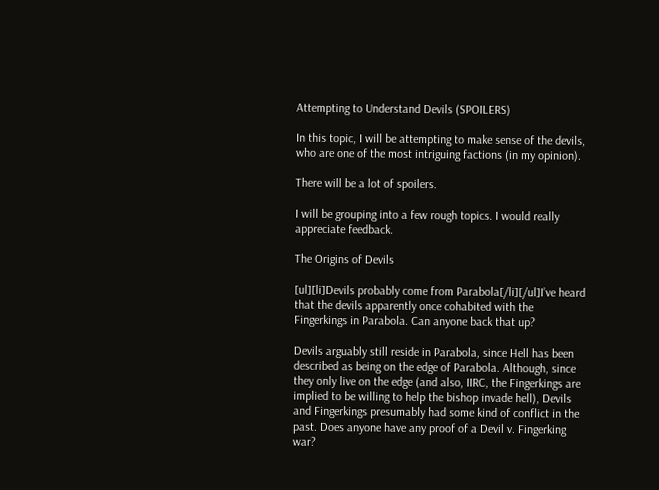Attempting to Understand Devils (SPOILERS)

In this topic, I will be attempting to make sense of the devils, who are one of the most intriguing factions (in my opinion).

There will be a lot of spoilers.

I will be grouping into a few rough topics. I would really appreciate feedback.

The Origins of Devils

[ul][li]Devils probably come from Parabola[/li][/ul]I’ve heard that the devils apparently once cohabited with the Fingerkings in Parabola. Can anyone back that up?

Devils arguably still reside in Parabola, since Hell has been described as being on the edge of Parabola. Although, since they only live on the edge (and also, IIRC, the Fingerkings are implied to be willing to help the bishop invade hell), Devils and Fingerkings presumably had some kind of conflict in the past. Does anyone have any proof of a Devil v. Fingerking war?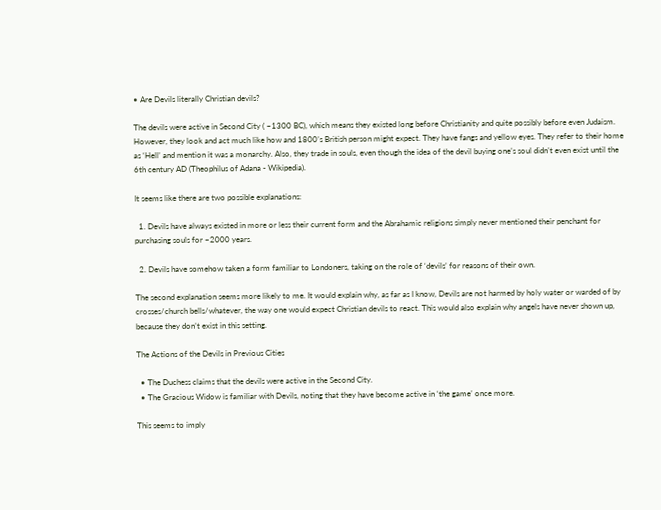• Are Devils literally Christian devils?

The devils were active in Second City ( ~1300 BC), which means they existed long before Christianity and quite possibly before even Judaism. However, they look and act much like how and 1800’s British person might expect. They have fangs and yellow eyes. They refer to their home as ‘Hell’ and mention it was a monarchy. Also, they trade in souls, even though the idea of the devil buying one’s soul didn’t even exist until the 6th century AD (Theophilus of Adana - Wikipedia).

It seems like there are two possible explanations:

  1. Devils have always existed in more or less their current form and the Abrahamic religions simply never mentioned their penchant for purchasing souls for ~2000 years.

  2. Devils have somehow taken a form familiar to Londoners, taking on the role of ‘devils’ for reasons of their own.

The second explanation seems more likely to me. It would explain why, as far as I know, Devils are not harmed by holy water or warded of by crosses/church bells/whatever, the way one would expect Christian devils to react. This would also explain why angels have never shown up, because they don’t exist in this setting.

The Actions of the Devils in Previous Cities

  • The Duchess claims that the devils were active in the Second City.
  • The Gracious Widow is familiar with Devils, noting that they have become active in ‘the game’ once more.

This seems to imply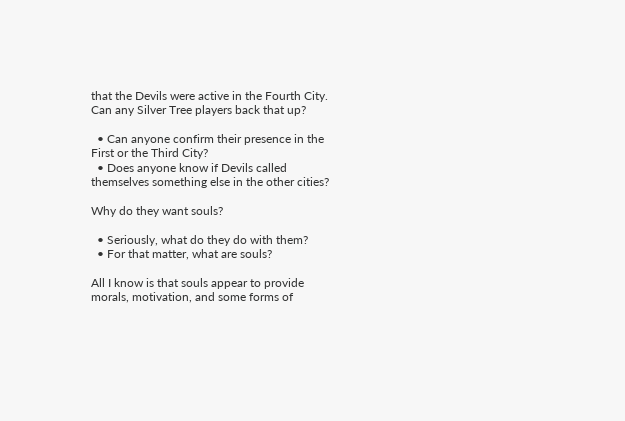that the Devils were active in the Fourth City. Can any Silver Tree players back that up?

  • Can anyone confirm their presence in the First or the Third City?
  • Does anyone know if Devils called themselves something else in the other cities?

Why do they want souls?

  • Seriously, what do they do with them?
  • For that matter, what are souls?

All I know is that souls appear to provide morals, motivation, and some forms of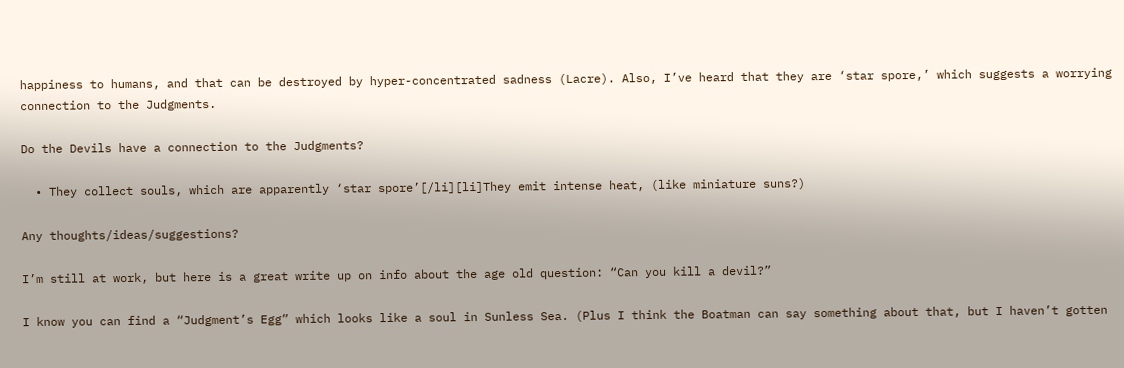happiness to humans, and that can be destroyed by hyper-concentrated sadness (Lacre). Also, I’ve heard that they are ‘star spore,’ which suggests a worrying connection to the Judgments.

Do the Devils have a connection to the Judgments?

  • They collect souls, which are apparently ‘star spore’[/li][li]They emit intense heat, (like miniature suns?)

Any thoughts/ideas/suggestions?

I’m still at work, but here is a great write up on info about the age old question: “Can you kill a devil?”

I know you can find a “Judgment’s Egg” which looks like a soul in Sunless Sea. (Plus I think the Boatman can say something about that, but I haven’t gotten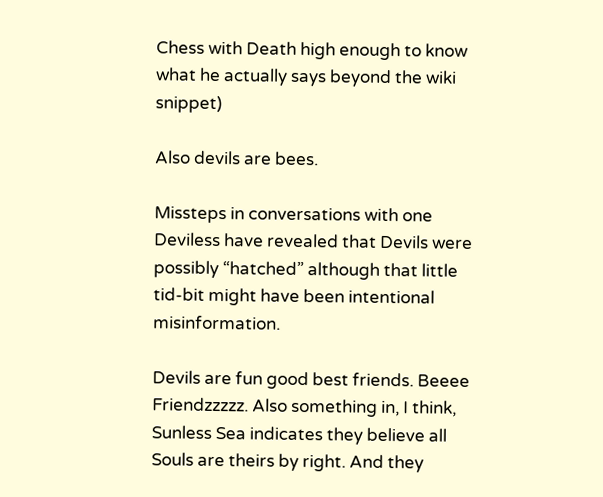Chess with Death high enough to know what he actually says beyond the wiki snippet)

Also devils are bees.

Missteps in conversations with one Deviless have revealed that Devils were possibly “hatched” although that little tid-bit might have been intentional misinformation.

Devils are fun good best friends. Beeee Friendzzzzz. Also something in, I think, Sunless Sea indicates they believe all Souls are theirs by right. And they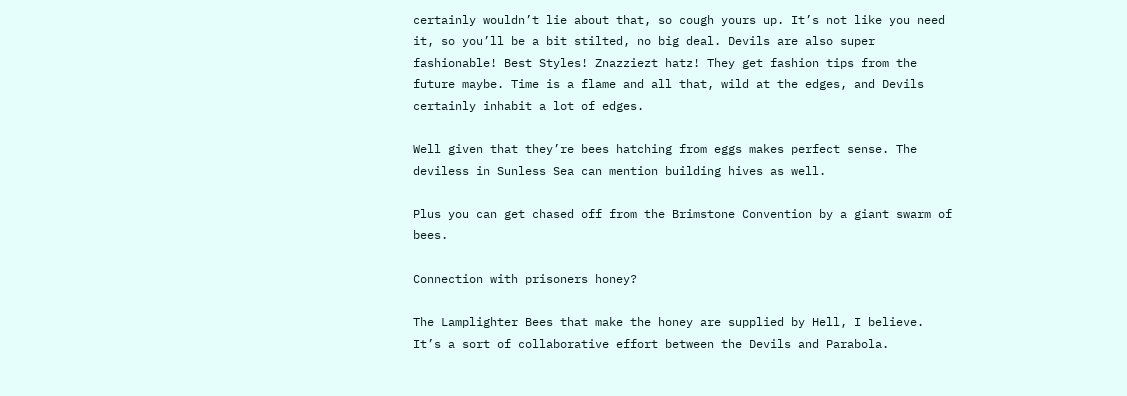certainly wouldn’t lie about that, so cough yours up. It’s not like you need it, so you’ll be a bit stilted, no big deal. Devils are also super fashionable! Best Styles! Znazziezt hatz! They get fashion tips from the future maybe. Time is a flame and all that, wild at the edges, and Devils certainly inhabit a lot of edges.

Well given that they’re bees hatching from eggs makes perfect sense. The deviless in Sunless Sea can mention building hives as well.

Plus you can get chased off from the Brimstone Convention by a giant swarm of bees.

Connection with prisoners honey?

The Lamplighter Bees that make the honey are supplied by Hell, I believe. It’s a sort of collaborative effort between the Devils and Parabola.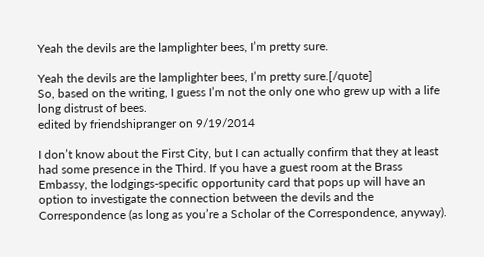Yeah the devils are the lamplighter bees, I’m pretty sure.

Yeah the devils are the lamplighter bees, I’m pretty sure.[/quote]
So, based on the writing, I guess I’m not the only one who grew up with a life long distrust of bees.
edited by friendshipranger on 9/19/2014

I don’t know about the First City, but I can actually confirm that they at least had some presence in the Third. If you have a guest room at the Brass Embassy, the lodgings-specific opportunity card that pops up will have an option to investigate the connection between the devils and the Correspondence (as long as you’re a Scholar of the Correspondence, anyway).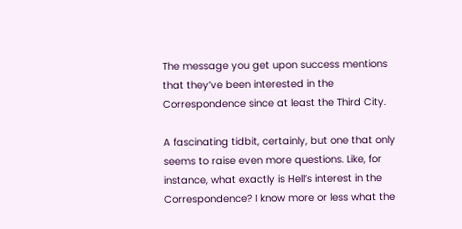The message you get upon success mentions that they’ve been interested in the Correspondence since at least the Third City.

A fascinating tidbit, certainly, but one that only seems to raise even more questions. Like, for instance, what exactly is Hell’s interest in the Correspondence? I know more or less what the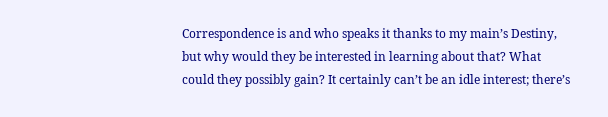Correspondence is and who speaks it thanks to my main’s Destiny, but why would they be interested in learning about that? What could they possibly gain? It certainly can’t be an idle interest; there’s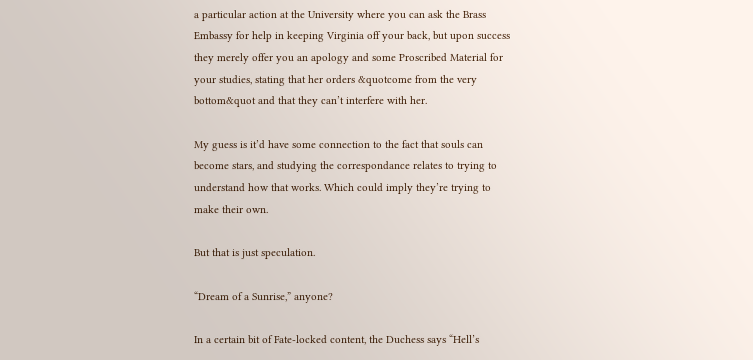a particular action at the University where you can ask the Brass Embassy for help in keeping Virginia off your back, but upon success they merely offer you an apology and some Proscribed Material for your studies, stating that her orders &quotcome from the very bottom&quot and that they can’t interfere with her.

My guess is it’d have some connection to the fact that souls can become stars, and studying the correspondance relates to trying to understand how that works. Which could imply they’re trying to make their own.

But that is just speculation.

“Dream of a Sunrise,” anyone?

In a certain bit of Fate-locked content, the Duchess says “Hell’s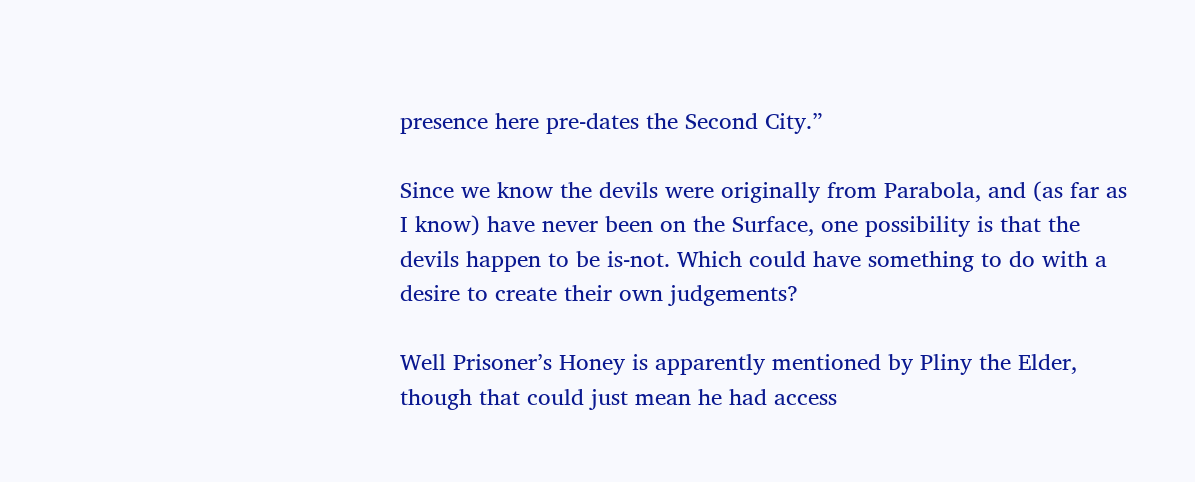presence here pre-dates the Second City.”

Since we know the devils were originally from Parabola, and (as far as I know) have never been on the Surface, one possibility is that the devils happen to be is-not. Which could have something to do with a desire to create their own judgements?

Well Prisoner’s Honey is apparently mentioned by Pliny the Elder, though that could just mean he had access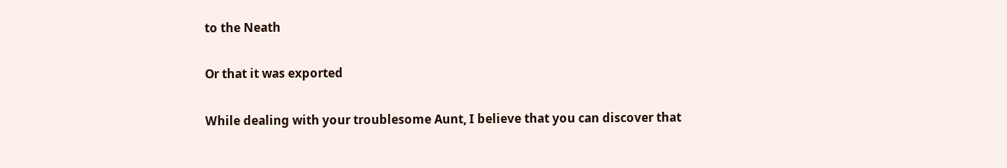to the Neath

Or that it was exported

While dealing with your troublesome Aunt, I believe that you can discover that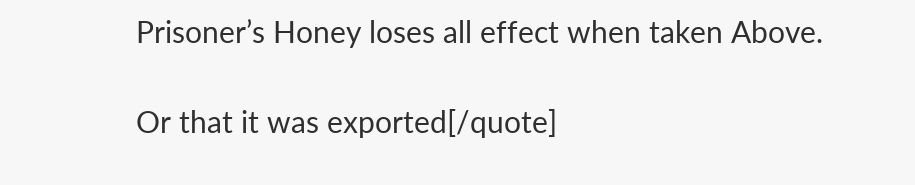Prisoner’s Honey loses all effect when taken Above.

Or that it was exported[/quote]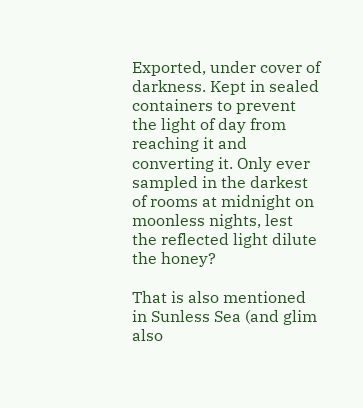Exported, under cover of darkness. Kept in sealed containers to prevent the light of day from reaching it and converting it. Only ever sampled in the darkest of rooms at midnight on moonless nights, lest the reflected light dilute the honey?

That is also mentioned in Sunless Sea (and glim also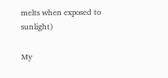melts when exposed to sunlight)

My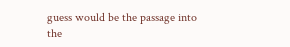guess would be the passage into the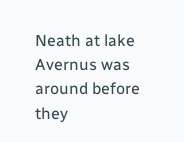Neath at lake Avernus was around before they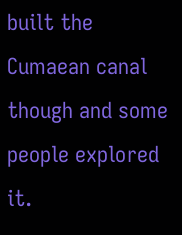built the Cumaean canal though and some people explored it.